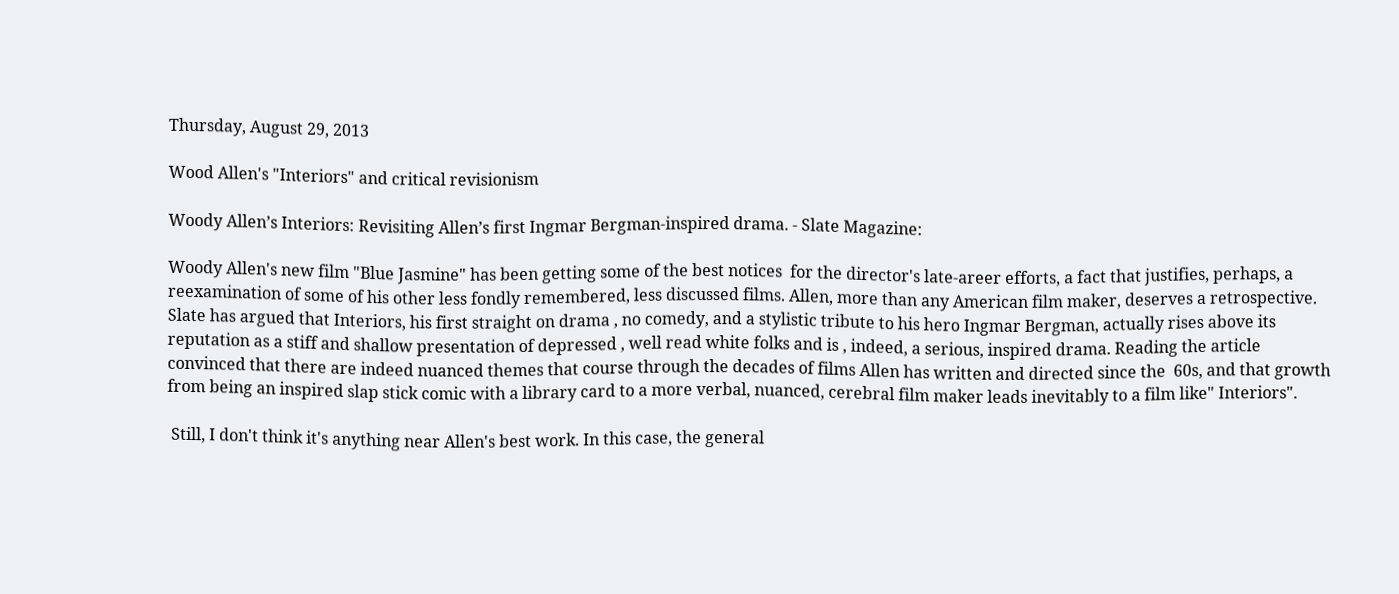Thursday, August 29, 2013

Wood Allen's "Interiors" and critical revisionism

Woody Allen’s Interiors: Revisiting Allen’s first Ingmar Bergman-inspired drama. - Slate Magazine:

Woody Allen's new film "Blue Jasmine" has been getting some of the best notices  for the director's late-areer efforts, a fact that justifies, perhaps, a reexamination of some of his other less fondly remembered, less discussed films. Allen, more than any American film maker, deserves a retrospective. Slate has argued that Interiors, his first straight on drama , no comedy, and a stylistic tribute to his hero Ingmar Bergman, actually rises above its reputation as a stiff and shallow presentation of depressed , well read white folks and is , indeed, a serious, inspired drama. Reading the article convinced that there are indeed nuanced themes that course through the decades of films Allen has written and directed since the  60s, and that growth from being an inspired slap stick comic with a library card to a more verbal, nuanced, cerebral film maker leads inevitably to a film like" Interiors".

 Still, I don't think it's anything near Allen's best work. In this case, the general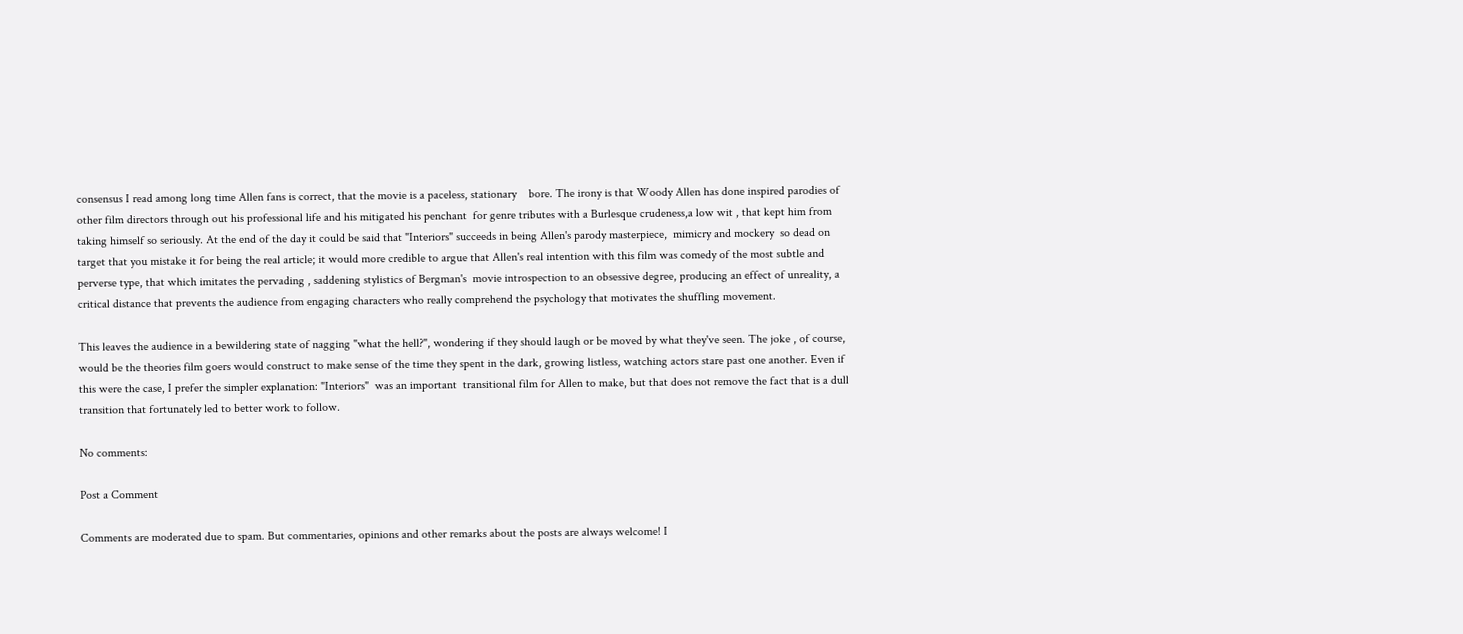consensus I read among long time Allen fans is correct, that the movie is a paceless, stationary    bore. The irony is that Woody Allen has done inspired parodies of other film directors through out his professional life and his mitigated his penchant  for genre tributes with a Burlesque crudeness,a low wit , that kept him from taking himself so seriously. At the end of the day it could be said that "Interiors" succeeds in being Allen's parody masterpiece,  mimicry and mockery  so dead on target that you mistake it for being the real article; it would more credible to argue that Allen's real intention with this film was comedy of the most subtle and perverse type, that which imitates the pervading , saddening stylistics of Bergman's  movie introspection to an obsessive degree, producing an effect of unreality, a critical distance that prevents the audience from engaging characters who really comprehend the psychology that motivates the shuffling movement.

This leaves the audience in a bewildering state of nagging "what the hell?", wondering if they should laugh or be moved by what they've seen. The joke , of course, would be the theories film goers would construct to make sense of the time they spent in the dark, growing listless, watching actors stare past one another. Even if this were the case, I prefer the simpler explanation: "Interiors"  was an important  transitional film for Allen to make, but that does not remove the fact that is a dull  transition that fortunately led to better work to follow.

No comments:

Post a Comment

Comments are moderated due to spam. But commentaries, opinions and other remarks about the posts are always welcome! I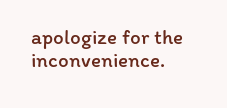apologize for the inconvenience.